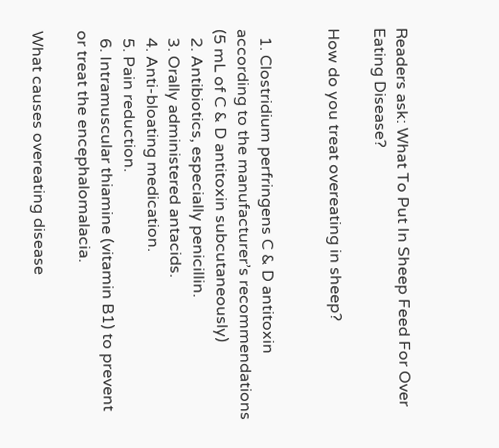Readers ask: What To Put In Sheep Feed For Over Eating Disease?

How do you treat overeating in sheep?


  1. Clostridium perfringens C & D antitoxin according to the manufacturer’s recommendations (5 mL of C & D antitoxin subcutaneously)
  2. Antibiotics, especially penicillin.
  3. Orally administered antacids.
  4. Anti-bloating medication.
  5. Pain reduction.
  6. Intramuscular thiamine (vitamin B1) to prevent or treat the encephalomalacia.

What causes overeating disease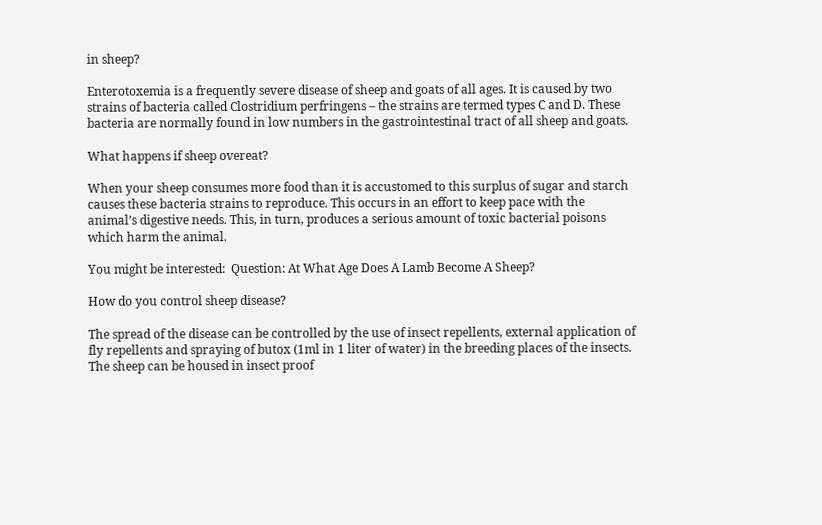in sheep?

Enterotoxemia is a frequently severe disease of sheep and goats of all ages. It is caused by two strains of bacteria called Clostridium perfringens – the strains are termed types C and D. These bacteria are normally found in low numbers in the gastrointestinal tract of all sheep and goats.

What happens if sheep overeat?

When your sheep consumes more food than it is accustomed to this surplus of sugar and starch causes these bacteria strains to reproduce. This occurs in an effort to keep pace with the animal’s digestive needs. This, in turn, produces a serious amount of toxic bacterial poisons which harm the animal.

You might be interested:  Question: At What Age Does A Lamb Become A Sheep?

How do you control sheep disease?

The spread of the disease can be controlled by the use of insect repellents, external application of fly repellents and spraying of butox (1ml in 1 liter of water) in the breeding places of the insects. The sheep can be housed in insect proof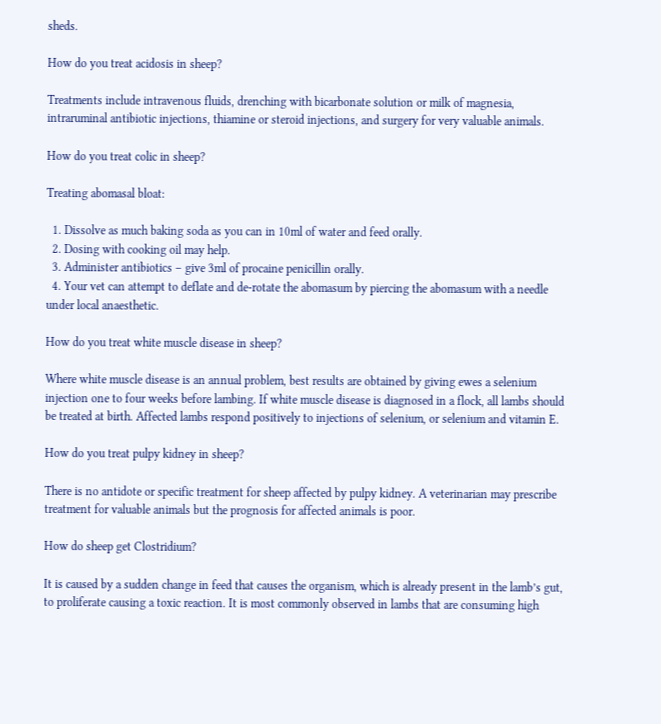sheds.

How do you treat acidosis in sheep?

Treatments include intravenous fluids, drenching with bicarbonate solution or milk of magnesia, intraruminal antibiotic injections, thiamine or steroid injections, and surgery for very valuable animals.

How do you treat colic in sheep?

Treating abomasal bloat:

  1. Dissolve as much baking soda as you can in 10ml of water and feed orally.
  2. Dosing with cooking oil may help.
  3. Administer antibiotics – give 3ml of procaine penicillin orally.
  4. Your vet can attempt to deflate and de-rotate the abomasum by piercing the abomasum with a needle under local anaesthetic.

How do you treat white muscle disease in sheep?

Where white muscle disease is an annual problem, best results are obtained by giving ewes a selenium injection one to four weeks before lambing. If white muscle disease is diagnosed in a flock, all lambs should be treated at birth. Affected lambs respond positively to injections of selenium, or selenium and vitamin E.

How do you treat pulpy kidney in sheep?

There is no antidote or specific treatment for sheep affected by pulpy kidney. A veterinarian may prescribe treatment for valuable animals but the prognosis for affected animals is poor.

How do sheep get Clostridium?

It is caused by a sudden change in feed that causes the organism, which is already present in the lamb’s gut, to proliferate causing a toxic reaction. It is most commonly observed in lambs that are consuming high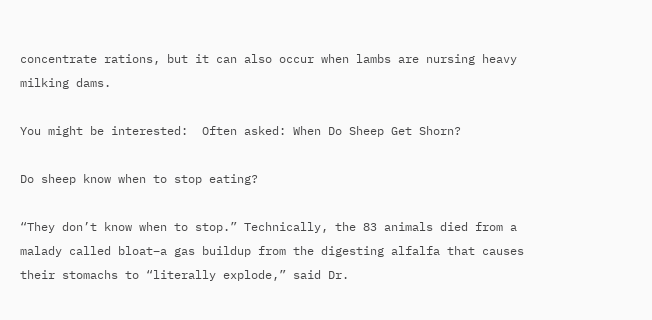concentrate rations, but it can also occur when lambs are nursing heavy milking dams.

You might be interested:  Often asked: When Do Sheep Get Shorn?

Do sheep know when to stop eating?

“They don’t know when to stop.” Technically, the 83 animals died from a malady called bloat–a gas buildup from the digesting alfalfa that causes their stomachs to “literally explode,” said Dr.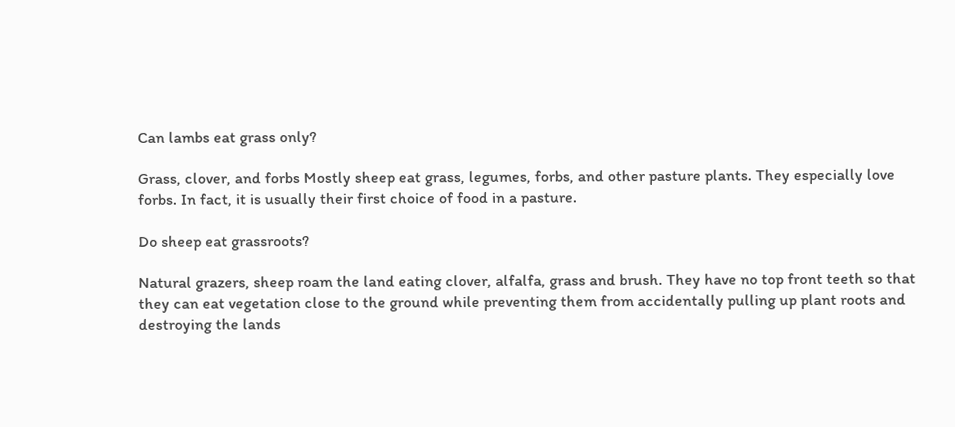Can lambs eat grass only?

Grass, clover, and forbs Mostly sheep eat grass, legumes, forbs, and other pasture plants. They especially love forbs. In fact, it is usually their first choice of food in a pasture.

Do sheep eat grassroots?

Natural grazers, sheep roam the land eating clover, alfalfa, grass and brush. They have no top front teeth so that they can eat vegetation close to the ground while preventing them from accidentally pulling up plant roots and destroying the lands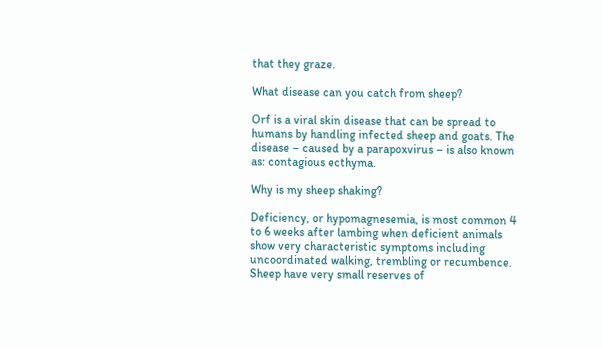that they graze.

What disease can you catch from sheep?

Orf is a viral skin disease that can be spread to humans by handling infected sheep and goats. The disease – caused by a parapoxvirus – is also known as: contagious ecthyma.

Why is my sheep shaking?

Deficiency, or hypomagnesemia, is most common 4 to 6 weeks after lambing when deficient animals show very characteristic symptoms including uncoordinated walking, trembling or recumbence. Sheep have very small reserves of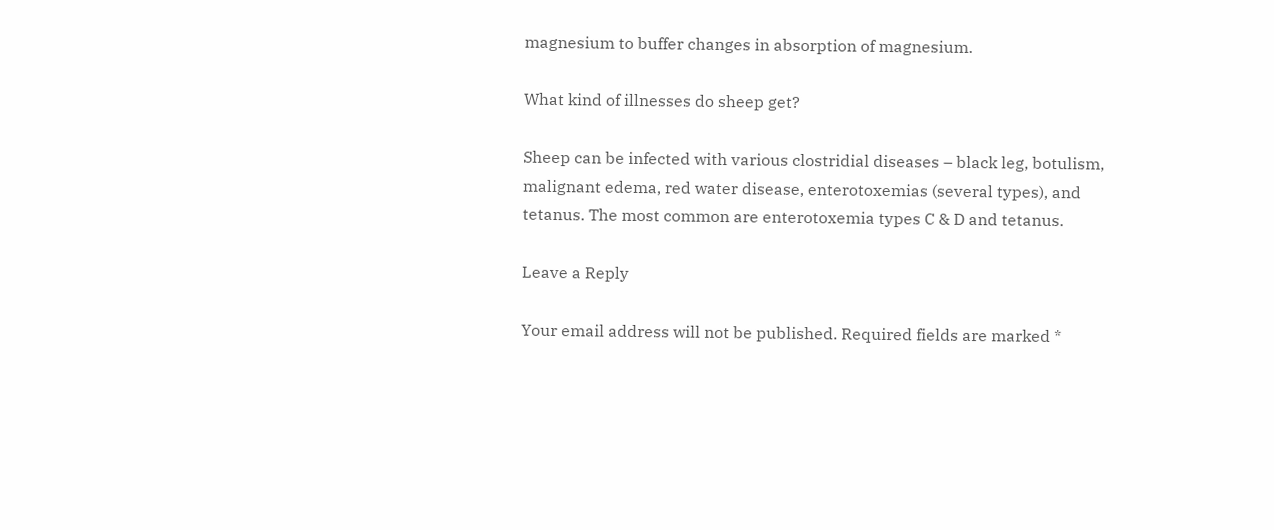magnesium to buffer changes in absorption of magnesium.

What kind of illnesses do sheep get?

Sheep can be infected with various clostridial diseases – black leg, botulism, malignant edema, red water disease, enterotoxemias (several types), and tetanus. The most common are enterotoxemia types C & D and tetanus.

Leave a Reply

Your email address will not be published. Required fields are marked *